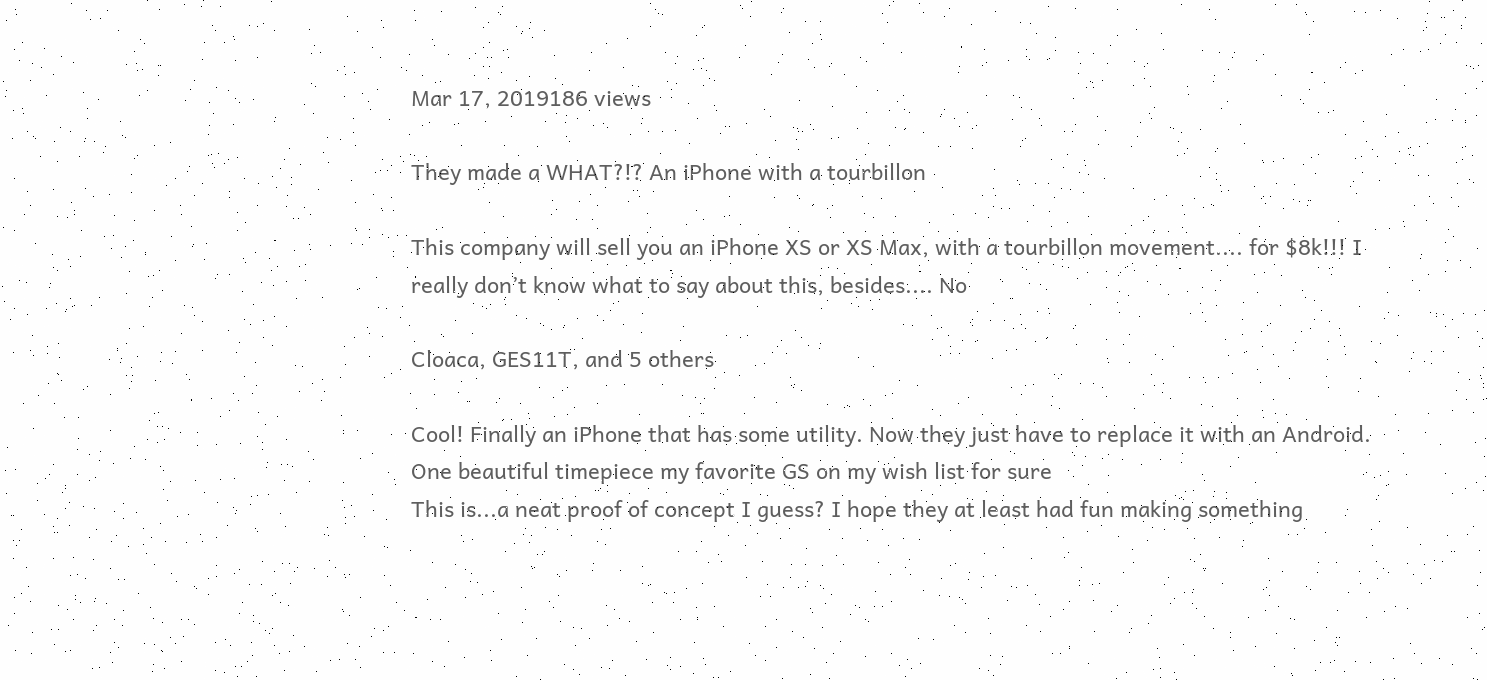Mar 17, 2019186 views

They made a WHAT?!? An iPhone with a tourbillon

This company will sell you an iPhone XS or XS Max, with a tourbillon movement.... for $8k!!! I really don’t know what to say about this, besides.... No

Cloaca, GES11T, and 5 others

Cool! Finally an iPhone that has some utility. Now they just have to replace it with an Android.
One beautiful timepiece my favorite GS on my wish list for sure
This is...a neat proof of concept I guess? I hope they at least had fun making something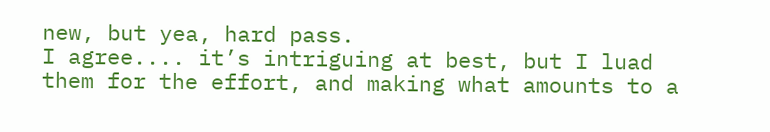new, but yea, hard pass.
I agree.... it’s intriguing at best, but I luad them for the effort, and making what amounts to a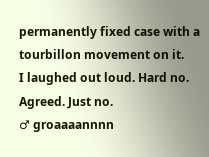permanently fixed case with a tourbillon movement on it.
I laughed out loud. Hard no.
Agreed. Just no.
♂ groaaaannnn